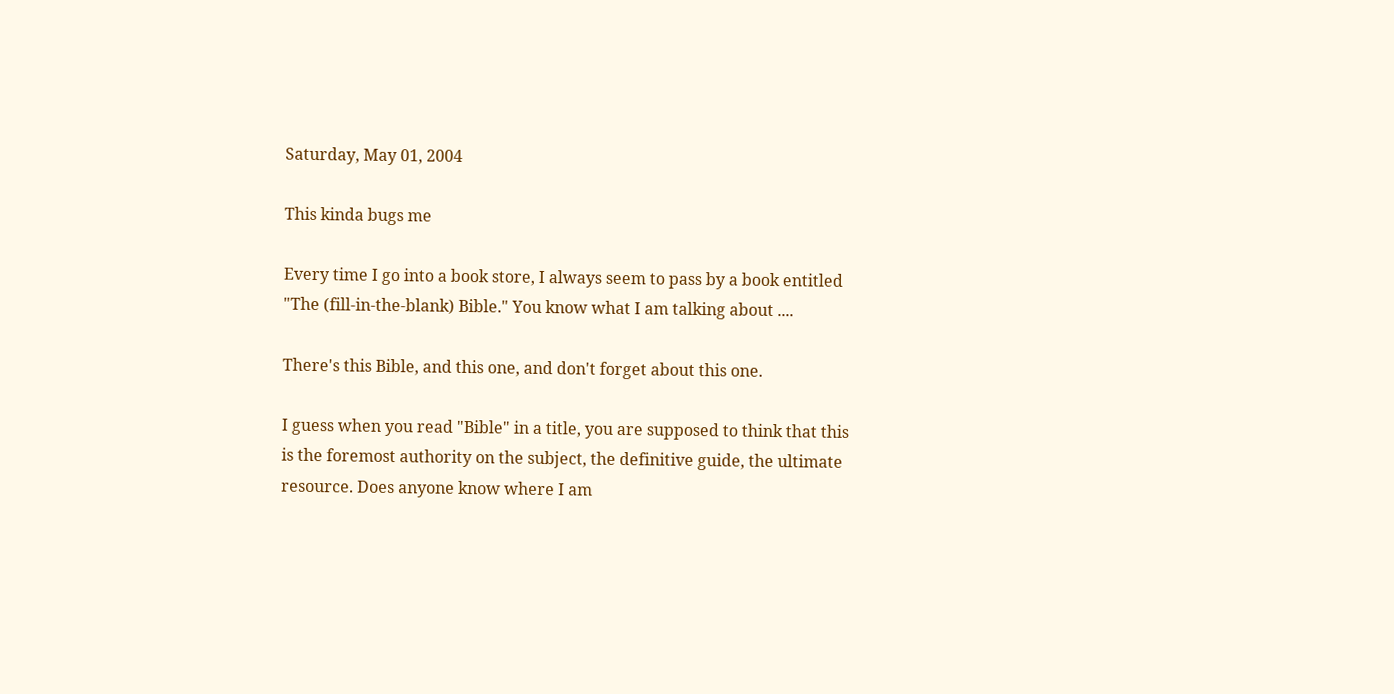Saturday, May 01, 2004

This kinda bugs me

Every time I go into a book store, I always seem to pass by a book entitled "The (fill-in-the-blank) Bible." You know what I am talking about ....

There's this Bible, and this one, and don't forget about this one.

I guess when you read "Bible" in a title, you are supposed to think that this is the foremost authority on the subject, the definitive guide, the ultimate resource. Does anyone know where I am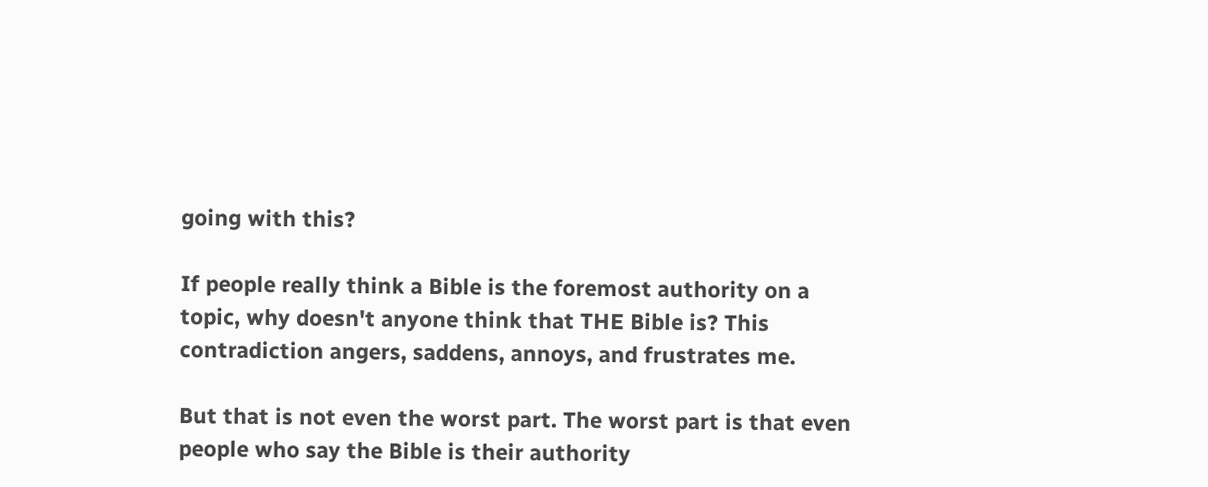going with this?

If people really think a Bible is the foremost authority on a topic, why doesn't anyone think that THE Bible is? This contradiction angers, saddens, annoys, and frustrates me.

But that is not even the worst part. The worst part is that even people who say the Bible is their authority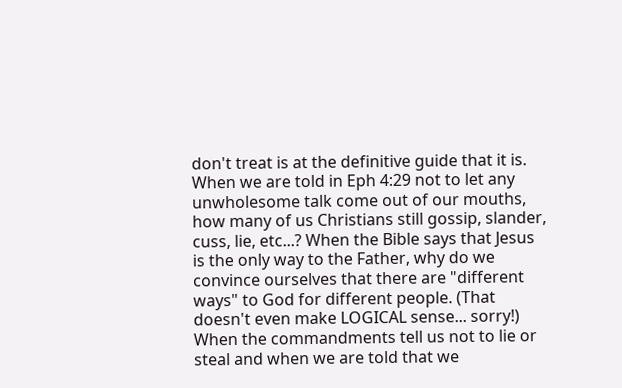don't treat is at the definitive guide that it is. When we are told in Eph 4:29 not to let any unwholesome talk come out of our mouths, how many of us Christians still gossip, slander, cuss, lie, etc...? When the Bible says that Jesus is the only way to the Father, why do we convince ourselves that there are "different ways" to God for different people. (That doesn't even make LOGICAL sense... sorry!) When the commandments tell us not to lie or steal and when we are told that we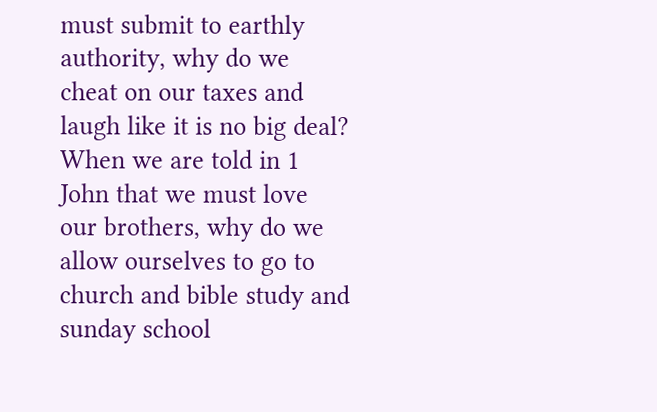must submit to earthly authority, why do we cheat on our taxes and laugh like it is no big deal? When we are told in 1 John that we must love our brothers, why do we allow ourselves to go to church and bible study and sunday school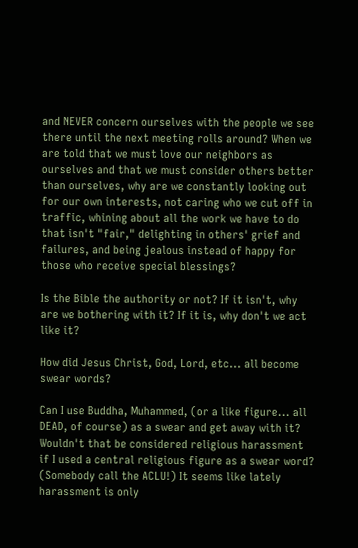and NEVER concern ourselves with the people we see there until the next meeting rolls around? When we are told that we must love our neighbors as ourselves and that we must consider others better than ourselves, why are we constantly looking out for our own interests, not caring who we cut off in traffic, whining about all the work we have to do that isn't "fair," delighting in others' grief and failures, and being jealous instead of happy for those who receive special blessings?

Is the Bible the authority or not? If it isn't, why are we bothering with it? If it is, why don't we act like it?

How did Jesus Christ, God, Lord, etc... all become swear words?

Can I use Buddha, Muhammed, (or a like figure... all DEAD, of course) as a swear and get away with it? Wouldn't that be considered religious harassment if I used a central religious figure as a swear word? (Somebody call the ACLU!) It seems like lately harassment is only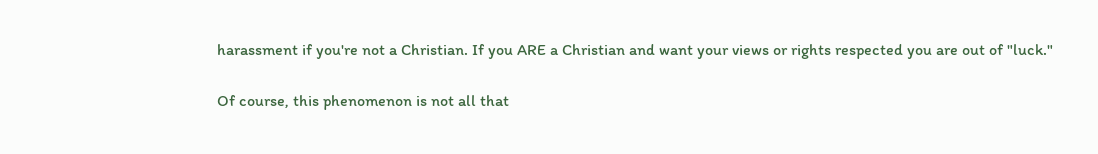harassment if you're not a Christian. If you ARE a Christian and want your views or rights respected you are out of "luck."

Of course, this phenomenon is not all that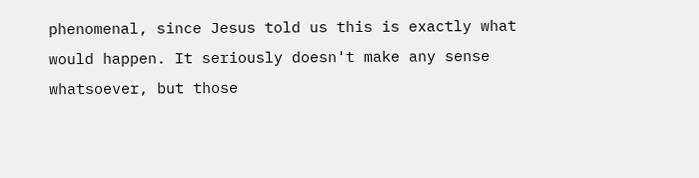phenomenal, since Jesus told us this is exactly what would happen. It seriously doesn't make any sense whatsoever, but those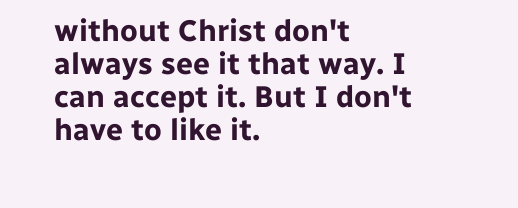without Christ don't always see it that way. I can accept it. But I don't have to like it.